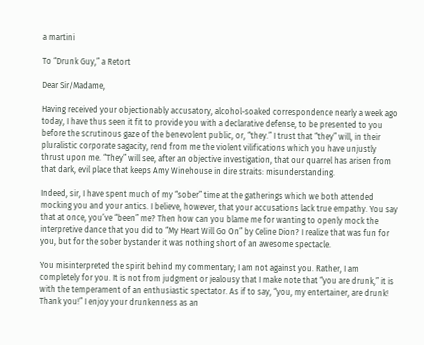a martini

To “Drunk Guy,” a Retort

Dear Sir/Madame,

Having received your objectionably accusatory, alcohol-soaked correspondence nearly a week ago today, I have thus seen it fit to provide you with a declarative defense, to be presented to you before the scrutinous gaze of the benevolent public, or, “they.” I trust that “they” will, in their pluralistic corporate sagacity, rend from me the violent vilifications which you have unjustly thrust upon me. “They” will see, after an objective investigation, that our quarrel has arisen from that dark, evil place that keeps Amy Winehouse in dire straits: misunderstanding.

Indeed, sir, I have spent much of my “sober” time at the gatherings which we both attended mocking you and your antics. I believe, however, that your accusations lack true empathy. You say that at once, you’ve “been” me? Then how can you blame me for wanting to openly mock the interpretive dance that you did to “My Heart Will Go On” by Celine Dion? I realize that was fun for you, but for the sober bystander it was nothing short of an awesome spectacle.

You misinterpreted the spirit behind my commentary; I am not against you. Rather, I am completely for you. It is not from judgment or jealousy that I make note that “you are drunk,” it is with the temperament of an enthusiastic spectator. As if to say, “you, my entertainer, are drunk! Thank you!” I enjoy your drunkenness as an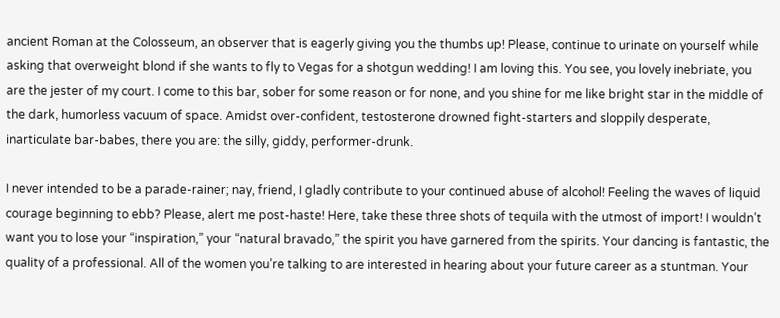ancient Roman at the Colosseum, an observer that is eagerly giving you the thumbs up! Please, continue to urinate on yourself while asking that overweight blond if she wants to fly to Vegas for a shotgun wedding! I am loving this. You see, you lovely inebriate, you are the jester of my court. I come to this bar, sober for some reason or for none, and you shine for me like bright star in the middle of the dark, humorless vacuum of space. Amidst over-confident, testosterone drowned fight-starters and sloppily desperate, inarticulate bar-babes, there you are: the silly, giddy, performer-drunk.

I never intended to be a parade-rainer; nay, friend, I gladly contribute to your continued abuse of alcohol! Feeling the waves of liquid courage beginning to ebb? Please, alert me post-haste! Here, take these three shots of tequila with the utmost of import! I wouldn’t want you to lose your “inspiration,” your “natural bravado,” the spirit you have garnered from the spirits. Your dancing is fantastic, the quality of a professional. All of the women you’re talking to are interested in hearing about your future career as a stuntman. Your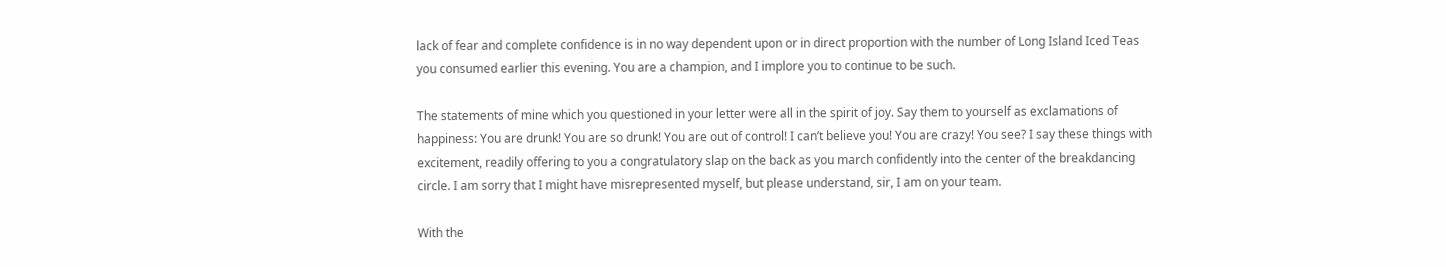lack of fear and complete confidence is in no way dependent upon or in direct proportion with the number of Long Island Iced Teas you consumed earlier this evening. You are a champion, and I implore you to continue to be such.

The statements of mine which you questioned in your letter were all in the spirit of joy. Say them to yourself as exclamations of happiness: You are drunk! You are so drunk! You are out of control! I can’t believe you! You are crazy! You see? I say these things with excitement, readily offering to you a congratulatory slap on the back as you march confidently into the center of the breakdancing circle. I am sorry that I might have misrepresented myself, but please understand, sir, I am on your team.

With the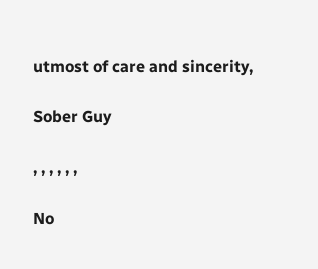utmost of care and sincerity,

Sober Guy

, , , , , ,

No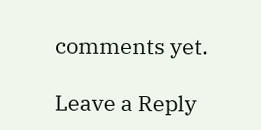comments yet.

Leave a Reply